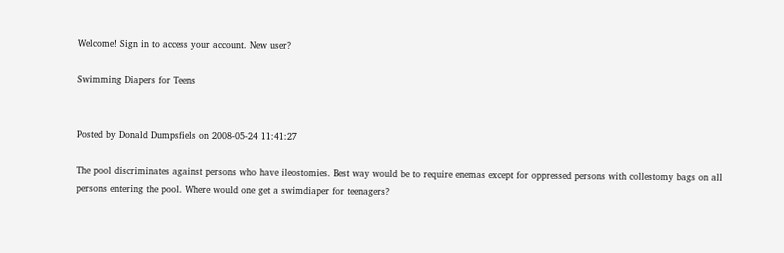Welcome! Sign in to access your account. New user?

Swimming Diapers for Teens


Posted by Donald Dumpsfiels on 2008-05-24 11:41:27

The pool discriminates against persons who have ileostomies. Best way would be to require enemas except for oppressed persons with collestomy bags on all persons entering the pool. Where would one get a swimdiaper for teenagers?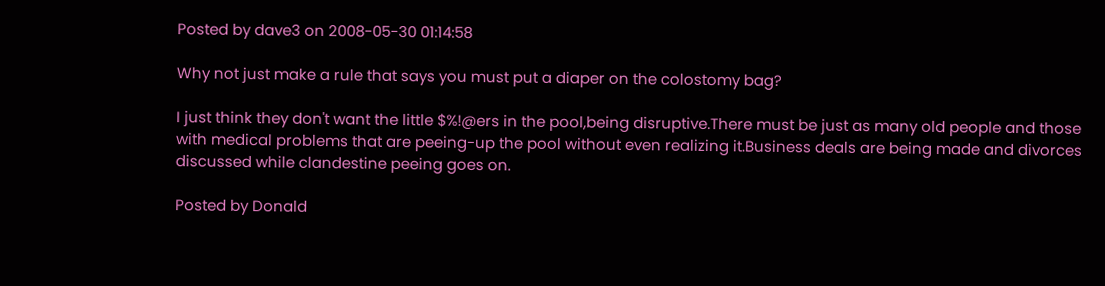Posted by dave3 on 2008-05-30 01:14:58

Why not just make a rule that says you must put a diaper on the colostomy bag?

I just think they don't want the little $%!@ers in the pool,being disruptive.There must be just as many old people and those with medical problems that are peeing-up the pool without even realizing it.Business deals are being made and divorces discussed while clandestine peeing goes on.

Posted by Donald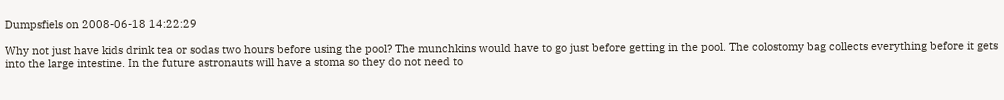Dumpsfiels on 2008-06-18 14:22:29

Why not just have kids drink tea or sodas two hours before using the pool? The munchkins would have to go just before getting in the pool. The colostomy bag collects everything before it gets into the large intestine. In the future astronauts will have a stoma so they do not need to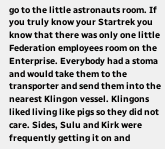go to the little astronauts room. If you truly know your Startrek you know that there was only one little Federation employees room on the Enterprise. Everybody had a stoma and would take them to the transporter and send them into the nearest Klingon vessel. Klingons liked living like pigs so they did not care. Sides, Sulu and Kirk were frequently getting it on and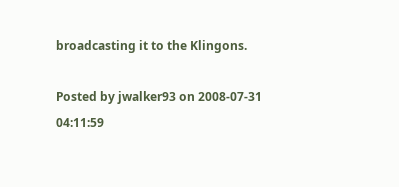broadcasting it to the Klingons.

Posted by jwalker93 on 2008-07-31 04:11:59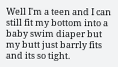Well I'm a teen and I can still fit my bottom into a baby swim diaper but my butt just barrly fits and its so tight.